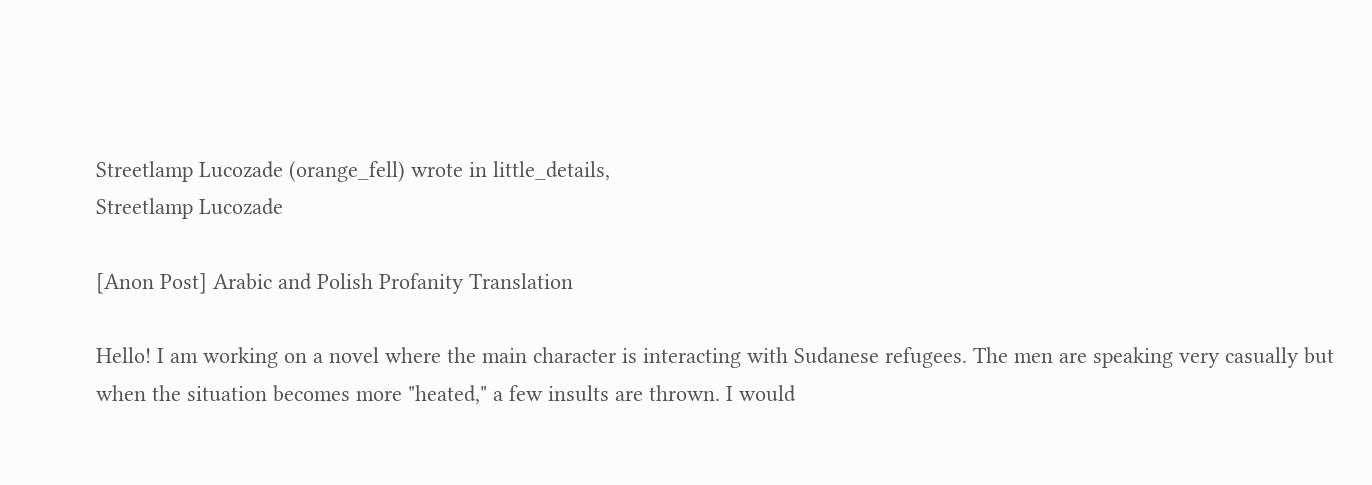Streetlamp Lucozade (orange_fell) wrote in little_details,
Streetlamp Lucozade

[Anon Post] Arabic and Polish Profanity Translation

Hello! I am working on a novel where the main character is interacting with Sudanese refugees. The men are speaking very casually but when the situation becomes more "heated," a few insults are thrown. I would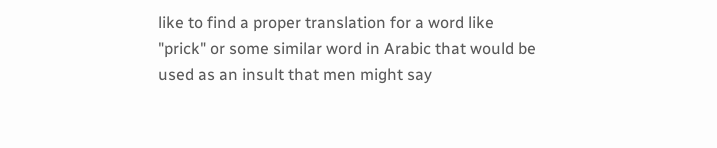like to find a proper translation for a word like "prick" or some similar word in Arabic that would be used as an insult that men might say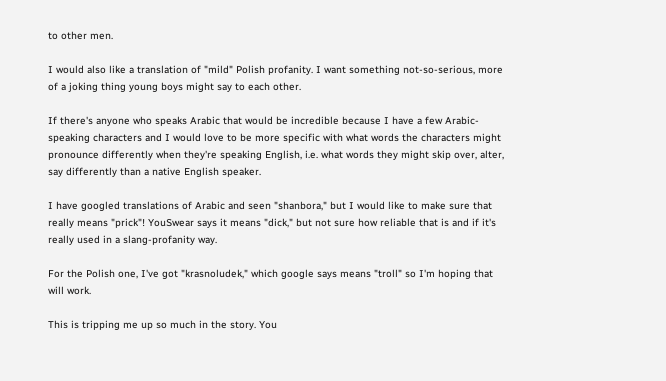to other men.

I would also like a translation of "mild" Polish profanity. I want something not-so-serious, more of a joking thing young boys might say to each other.

If there's anyone who speaks Arabic that would be incredible because I have a few Arabic-speaking characters and I would love to be more specific with what words the characters might pronounce differently when they're speaking English, i.e. what words they might skip over, alter, say differently than a native English speaker.

I have googled translations of Arabic and seen "shanbora," but I would like to make sure that really means "prick"! YouSwear says it means "dick," but not sure how reliable that is and if it's really used in a slang-profanity way.

For the Polish one, I've got "krasnoludek," which google says means "troll" so I'm hoping that will work.

This is tripping me up so much in the story. You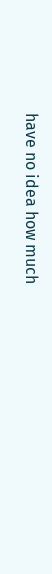have no idea how much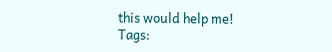this would help me!
Tags: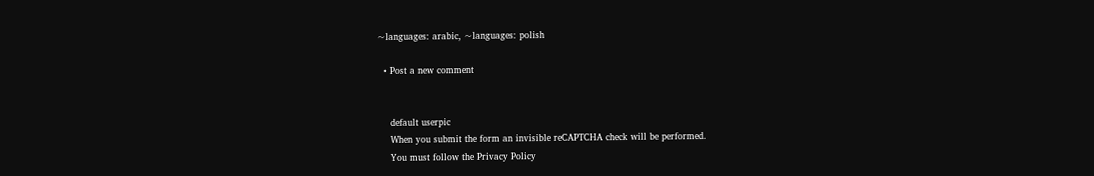~languages: arabic, ~languages: polish

  • Post a new comment


    default userpic
    When you submit the form an invisible reCAPTCHA check will be performed.
    You must follow the Privacy Policy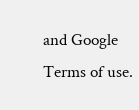and Google Terms of use.